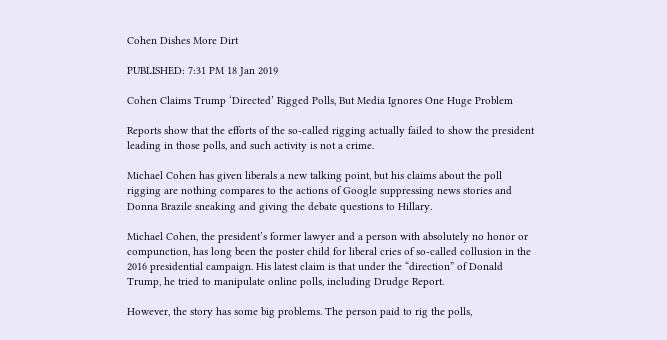Cohen Dishes More Dirt

PUBLISHED: 7:31 PM 18 Jan 2019

Cohen Claims Trump ‘Directed’ Rigged Polls, But Media Ignores One Huge Problem

Reports show that the efforts of the so-called rigging actually failed to show the president leading in those polls, and such activity is not a crime.

Michael Cohen has given liberals a new talking point, but his claims about the poll rigging are nothing compares to the actions of Google suppressing news stories and Donna Brazile sneaking and giving the debate questions to Hillary.

Michael Cohen, the president’s former lawyer and a person with absolutely no honor or compunction, has long been the poster child for liberal cries of so-called collusion in the 2016 presidential campaign. His latest claim is that under the “direction” of Donald Trump, he tried to manipulate online polls, including Drudge Report.

However, the story has some big problems. The person paid to rig the polls,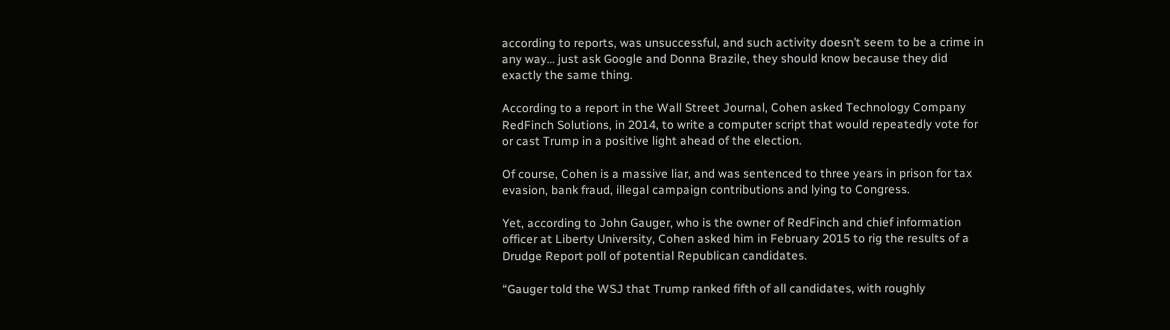according to reports, was unsuccessful, and such activity doesn’t seem to be a crime in any way… just ask Google and Donna Brazile, they should know because they did exactly the same thing.

According to a report in the Wall Street Journal, Cohen asked Technology Company RedFinch Solutions, in 2014, to write a computer script that would repeatedly vote for or cast Trump in a positive light ahead of the election.

Of course, Cohen is a massive liar, and was sentenced to three years in prison for tax evasion, bank fraud, illegal campaign contributions and lying to Congress.

Yet, according to John Gauger, who is the owner of RedFinch and chief information officer at Liberty University, Cohen asked him in February 2015 to rig the results of a Drudge Report poll of potential Republican candidates.

“Gauger told the WSJ that Trump ranked fifth of all candidates, with roughly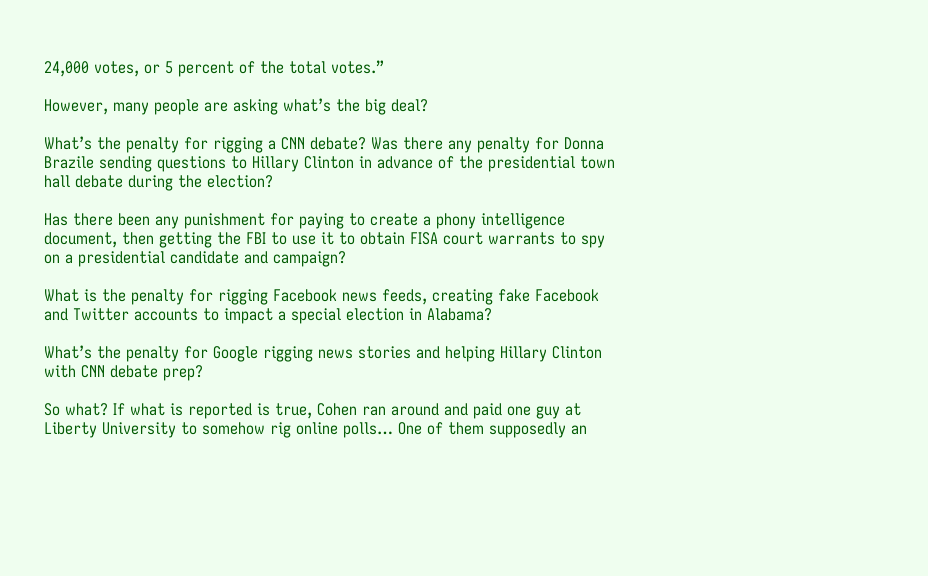24,000 votes, or 5 percent of the total votes.”

However, many people are asking what’s the big deal?

What’s the penalty for rigging a CNN debate? Was there any penalty for Donna Brazile sending questions to Hillary Clinton in advance of the presidential town hall debate during the election?

Has there been any punishment for paying to create a phony intelligence document, then getting the FBI to use it to obtain FISA court warrants to spy on a presidential candidate and campaign?

What is the penalty for rigging Facebook news feeds, creating fake Facebook and Twitter accounts to impact a special election in Alabama?

What’s the penalty for Google rigging news stories and helping Hillary Clinton with CNN debate prep?

So what? If what is reported is true, Cohen ran around and paid one guy at Liberty University to somehow rig online polls… One of them supposedly an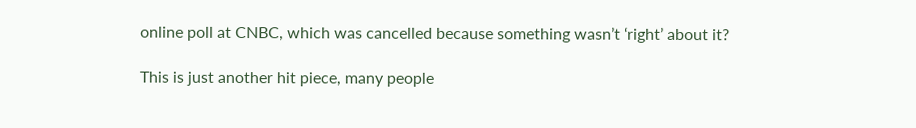online poll at CNBC, which was cancelled because something wasn’t ‘right’ about it?

This is just another hit piece, many people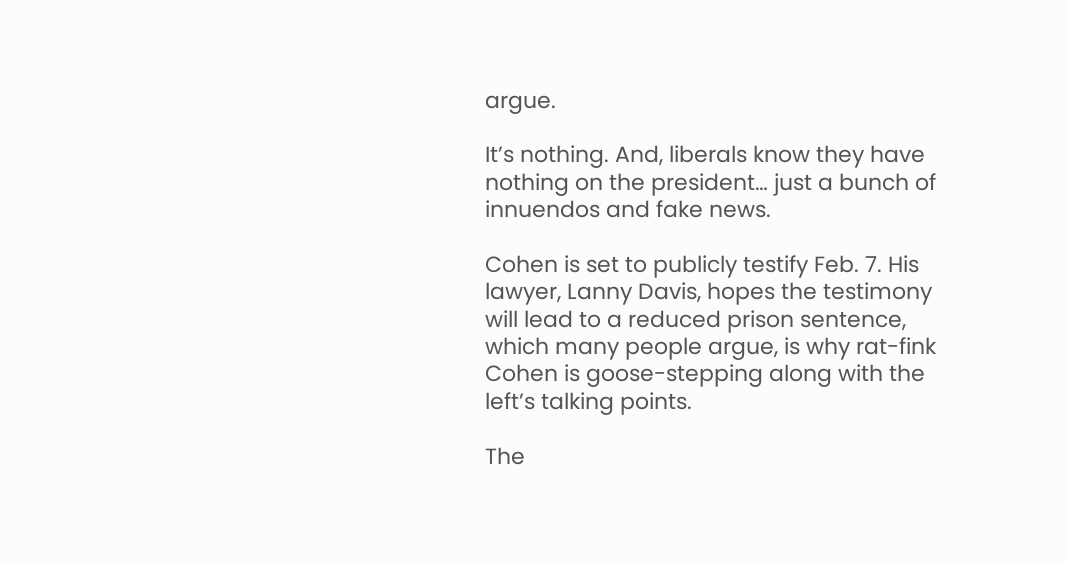argue.

It’s nothing. And, liberals know they have nothing on the president… just a bunch of innuendos and fake news.

Cohen is set to publicly testify Feb. 7. His lawyer, Lanny Davis, hopes the testimony will lead to a reduced prison sentence, which many people argue, is why rat-fink Cohen is goose-stepping along with the left’s talking points.

The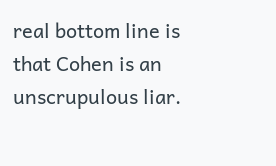real bottom line is that Cohen is an unscrupulous liar.